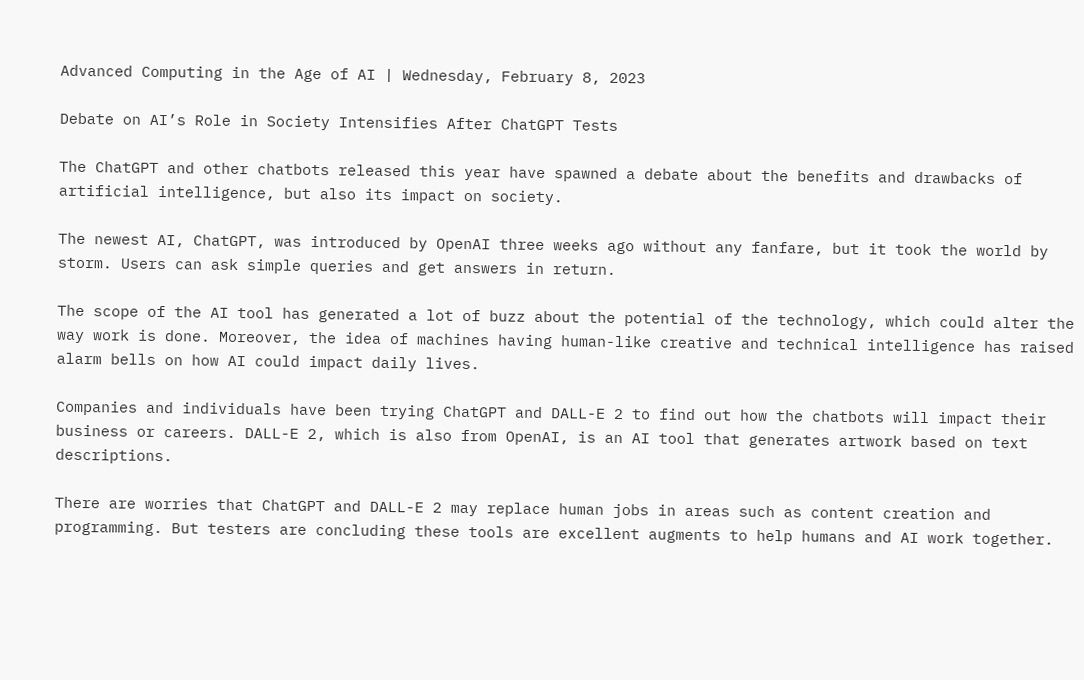Advanced Computing in the Age of AI | Wednesday, February 8, 2023

Debate on AI’s Role in Society Intensifies After ChatGPT Tests

The ChatGPT and other chatbots released this year have spawned a debate about the benefits and drawbacks of artificial intelligence, but also its impact on society.

The newest AI, ChatGPT, was introduced by OpenAI three weeks ago without any fanfare, but it took the world by storm. Users can ask simple queries and get answers in return.

The scope of the AI tool has generated a lot of buzz about the potential of the technology, which could alter the way work is done. Moreover, the idea of machines having human-like creative and technical intelligence has raised alarm bells on how AI could impact daily lives.

Companies and individuals have been trying ChatGPT and DALL-E 2 to find out how the chatbots will impact their business or careers. DALL-E 2, which is also from OpenAI, is an AI tool that generates artwork based on text descriptions.

There are worries that ChatGPT and DALL-E 2 may replace human jobs in areas such as content creation and programming. But testers are concluding these tools are excellent augments to help humans and AI work together.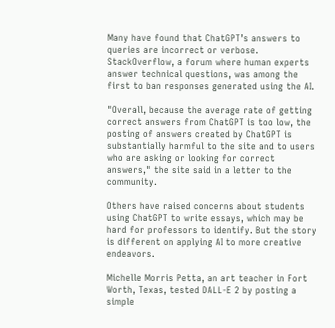Many have found that ChatGPT’s answers to queries are incorrect or verbose. StackOverflow, a forum where human experts answer technical questions, was among the first to ban responses generated using the AI.

"Overall, because the average rate of getting correct answers from ChatGPT is too low, the posting of answers created by ChatGPT is substantially harmful to the site and to users who are asking or looking for correct answers," the site said in a letter to the community.

Others have raised concerns about students using ChatGPT to write essays, which may be hard for professors to identify. But the story is different on applying AI to more creative endeavors.

Michelle Morris Petta, an art teacher in Fort Worth, Texas, tested DALL-E 2 by posting a simple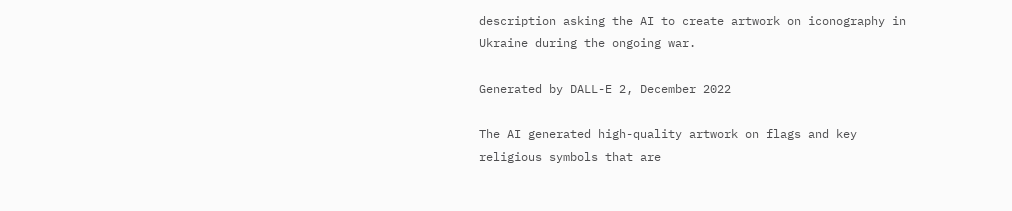description asking the AI to create artwork on iconography in Ukraine during the ongoing war.

Generated by DALL-E 2, December 2022

The AI generated high-quality artwork on flags and key religious symbols that are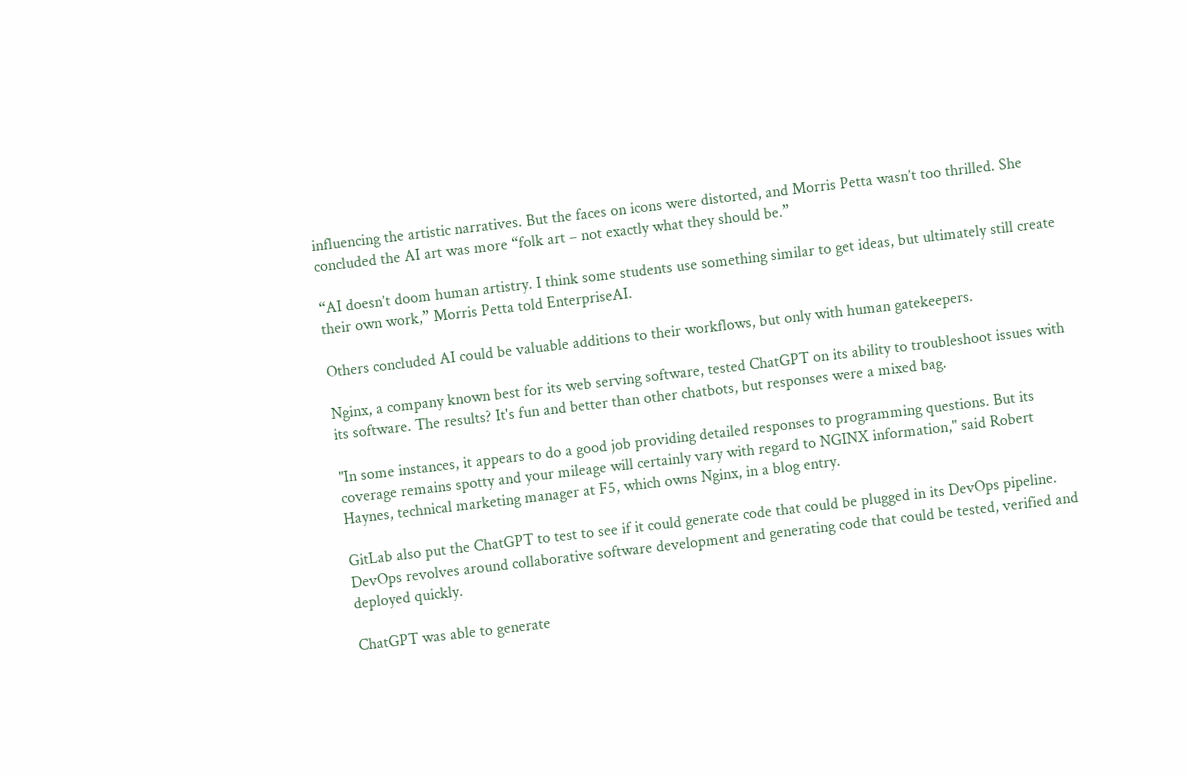influencing the artistic narratives. But the faces on icons were distorted, and Morris Petta wasn’t too thrilled. She concluded the AI art was more “folk art – not exactly what they should be.”

“AI doesn’t doom human artistry. I think some students use something similar to get ideas, but ultimately still create their own work,” Morris Petta told EnterpriseAI.

Others concluded AI could be valuable additions to their workflows, but only with human gatekeepers.

Nginx, a company known best for its web serving software, tested ChatGPT on its ability to troubleshoot issues with its software. The results? It's fun and better than other chatbots, but responses were a mixed bag.

"In some instances, it appears to do a good job providing detailed responses to programming questions. But its coverage remains spotty and your mileage will certainly vary with regard to NGINX information," said Robert Haynes, technical marketing manager at F5, which owns Nginx, in a blog entry.

GitLab also put the ChatGPT to test to see if it could generate code that could be plugged in its DevOps pipeline. DevOps revolves around collaborative software development and generating code that could be tested, verified and deployed quickly.

ChatGPT was able to generate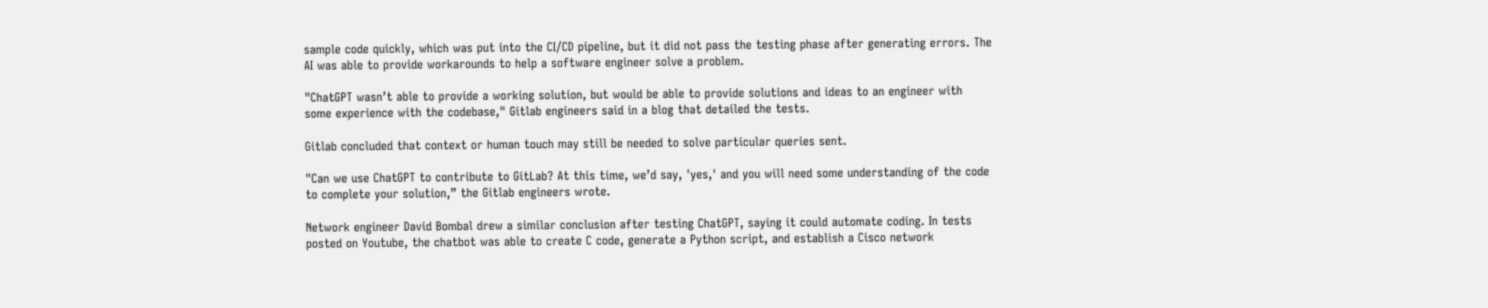sample code quickly, which was put into the CI/CD pipeline, but it did not pass the testing phase after generating errors. The AI was able to provide workarounds to help a software engineer solve a problem.

"ChatGPT wasn’t able to provide a working solution, but would be able to provide solutions and ideas to an engineer with some experience with the codebase," Gitlab engineers said in a blog that detailed the tests.

Gitlab concluded that context or human touch may still be needed to solve particular queries sent.

"Can we use ChatGPT to contribute to GitLab? At this time, we’d say, 'yes,' and you will need some understanding of the code to complete your solution,” the Gitlab engineers wrote.

Network engineer David Bombal drew a similar conclusion after testing ChatGPT, saying it could automate coding. In tests posted on Youtube, the chatbot was able to create C code, generate a Python script, and establish a Cisco network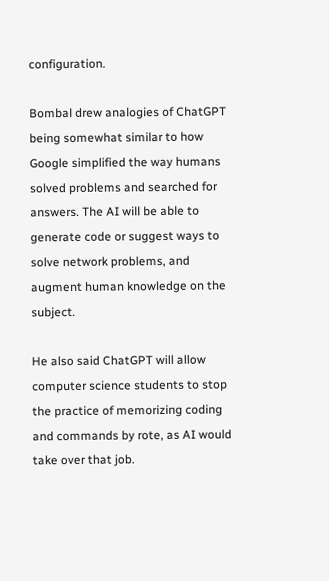configuration.

Bombal drew analogies of ChatGPT being somewhat similar to how Google simplified the way humans solved problems and searched for answers. The AI will be able to generate code or suggest ways to solve network problems, and augment human knowledge on the subject.

He also said ChatGPT will allow computer science students to stop the practice of memorizing coding and commands by rote, as AI would take over that job.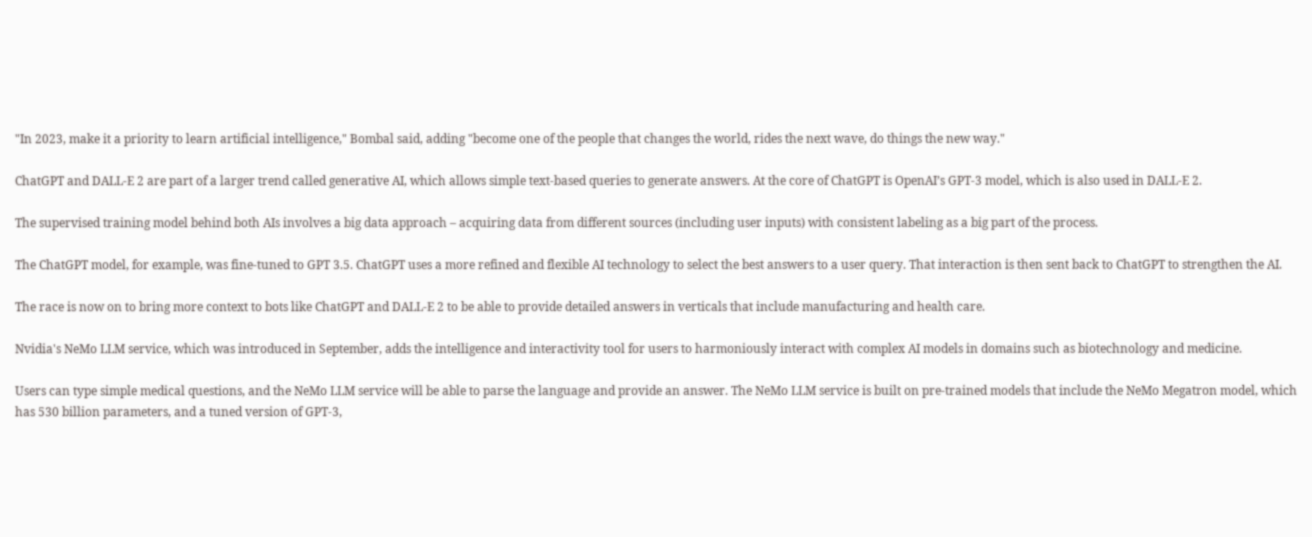"In 2023, make it a priority to learn artificial intelligence," Bombal said, adding "become one of the people that changes the world, rides the next wave, do things the new way."

ChatGPT and DALL-E 2 are part of a larger trend called generative AI, which allows simple text-based queries to generate answers. At the core of ChatGPT is OpenAI’s GPT-3 model, which is also used in DALL-E 2.

The supervised training model behind both AIs involves a big data approach – acquiring data from different sources (including user inputs) with consistent labeling as a big part of the process.

The ChatGPT model, for example, was fine-tuned to GPT 3.5. ChatGPT uses a more refined and flexible AI technology to select the best answers to a user query. That interaction is then sent back to ChatGPT to strengthen the AI.

The race is now on to bring more context to bots like ChatGPT and DALL-E 2 to be able to provide detailed answers in verticals that include manufacturing and health care.

Nvidia's NeMo LLM service, which was introduced in September, adds the intelligence and interactivity tool for users to harmoniously interact with complex AI models in domains such as biotechnology and medicine.

Users can type simple medical questions, and the NeMo LLM service will be able to parse the language and provide an answer. The NeMo LLM service is built on pre-trained models that include the NeMo Megatron model, which has 530 billion parameters, and a tuned version of GPT-3,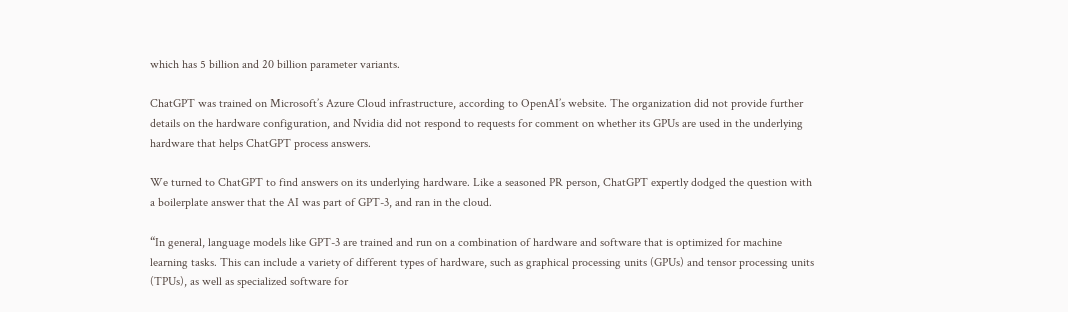which has 5 billion and 20 billion parameter variants.

ChatGPT was trained on Microsoft’s Azure Cloud infrastructure, according to OpenAI’s website. The organization did not provide further details on the hardware configuration, and Nvidia did not respond to requests for comment on whether its GPUs are used in the underlying hardware that helps ChatGPT process answers.

We turned to ChatGPT to find answers on its underlying hardware. Like a seasoned PR person, ChatGPT expertly dodged the question with a boilerplate answer that the AI was part of GPT-3, and ran in the cloud.

“In general, language models like GPT-3 are trained and run on a combination of hardware and software that is optimized for machine learning tasks. This can include a variety of different types of hardware, such as graphical processing units (GPUs) and tensor processing units (TPUs), as well as specialized software for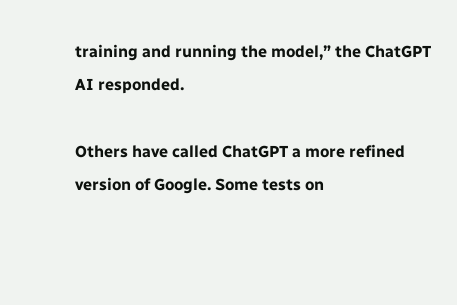training and running the model,” the ChatGPT AI responded.

Others have called ChatGPT a more refined version of Google. Some tests on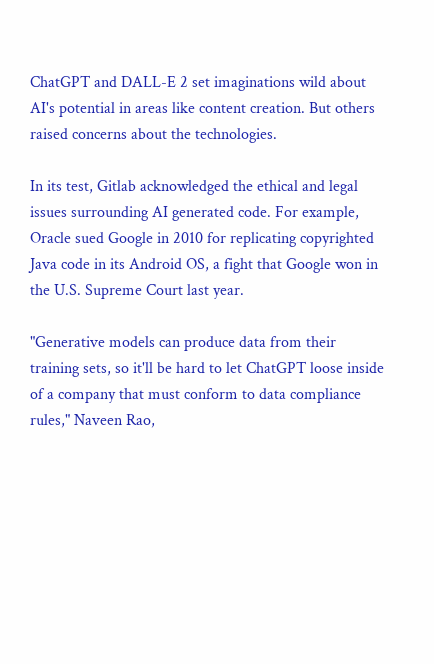ChatGPT and DALL-E 2 set imaginations wild about AI's potential in areas like content creation. But others raised concerns about the technologies.

In its test, Gitlab acknowledged the ethical and legal issues surrounding AI generated code. For example, Oracle sued Google in 2010 for replicating copyrighted Java code in its Android OS, a fight that Google won in the U.S. Supreme Court last year.

"Generative models can produce data from their training sets, so it'll be hard to let ChatGPT loose inside of a company that must conform to data compliance rules," Naveen Rao,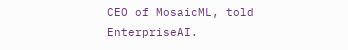CEO of MosaicML, told EnterpriseAI.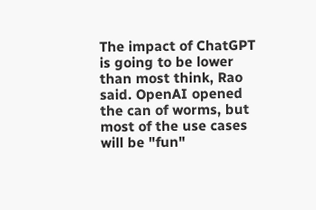The impact of ChatGPT is going to be lower than most think, Rao said. OpenAI opened the can of worms, but most of the use cases will be "fun"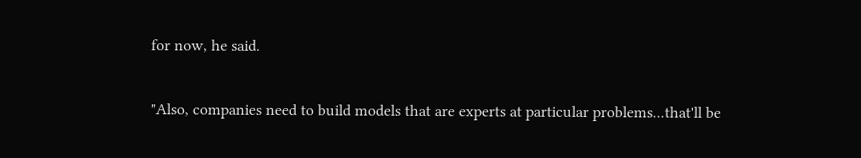for now, he said.

"Also, companies need to build models that are experts at particular problems...that'll be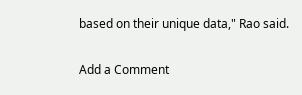based on their unique data," Rao said.

Add a Comment